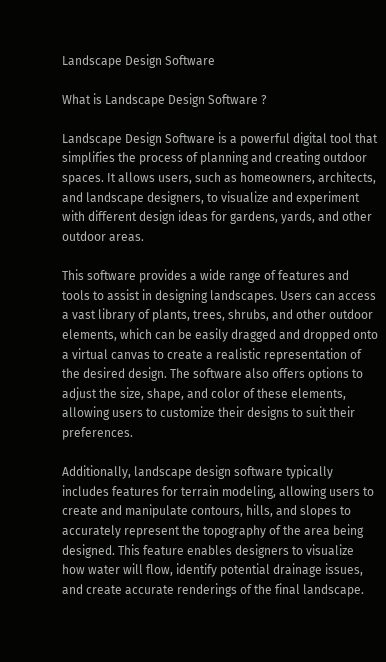Landscape Design Software

What is Landscape Design Software ?

Landscape Design Software is a powerful digital tool that simplifies the process of planning and creating outdoor spaces. It allows users, such as homeowners, architects, and landscape designers, to visualize and experiment with different design ideas for gardens, yards, and other outdoor areas.

This software provides a wide range of features and tools to assist in designing landscapes. Users can access a vast library of plants, trees, shrubs, and other outdoor elements, which can be easily dragged and dropped onto a virtual canvas to create a realistic representation of the desired design. The software also offers options to adjust the size, shape, and color of these elements, allowing users to customize their designs to suit their preferences.

Additionally, landscape design software typically includes features for terrain modeling, allowing users to create and manipulate contours, hills, and slopes to accurately represent the topography of the area being designed. This feature enables designers to visualize how water will flow, identify potential drainage issues, and create accurate renderings of the final landscape.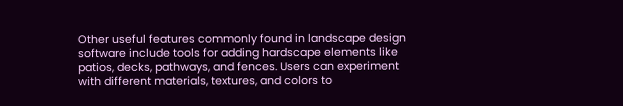Other useful features commonly found in landscape design software include tools for adding hardscape elements like patios, decks, pathways, and fences. Users can experiment with different materials, textures, and colors to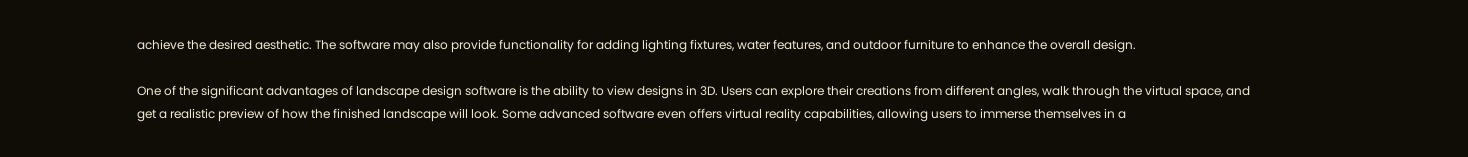achieve the desired aesthetic. The software may also provide functionality for adding lighting fixtures, water features, and outdoor furniture to enhance the overall design.

One of the significant advantages of landscape design software is the ability to view designs in 3D. Users can explore their creations from different angles, walk through the virtual space, and get a realistic preview of how the finished landscape will look. Some advanced software even offers virtual reality capabilities, allowing users to immerse themselves in a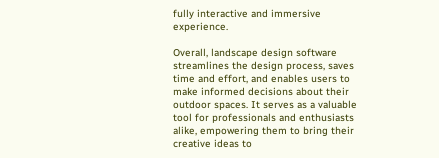fully interactive and immersive experience.

Overall, landscape design software streamlines the design process, saves time and effort, and enables users to make informed decisions about their outdoor spaces. It serves as a valuable tool for professionals and enthusiasts alike, empowering them to bring their creative ideas to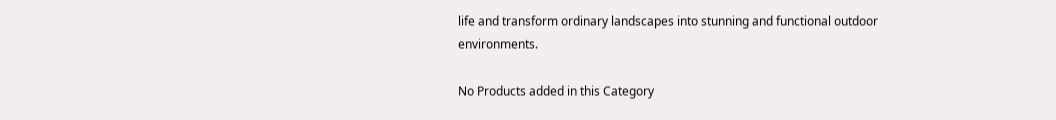life and transform ordinary landscapes into stunning and functional outdoor environments.

No Products added in this Category